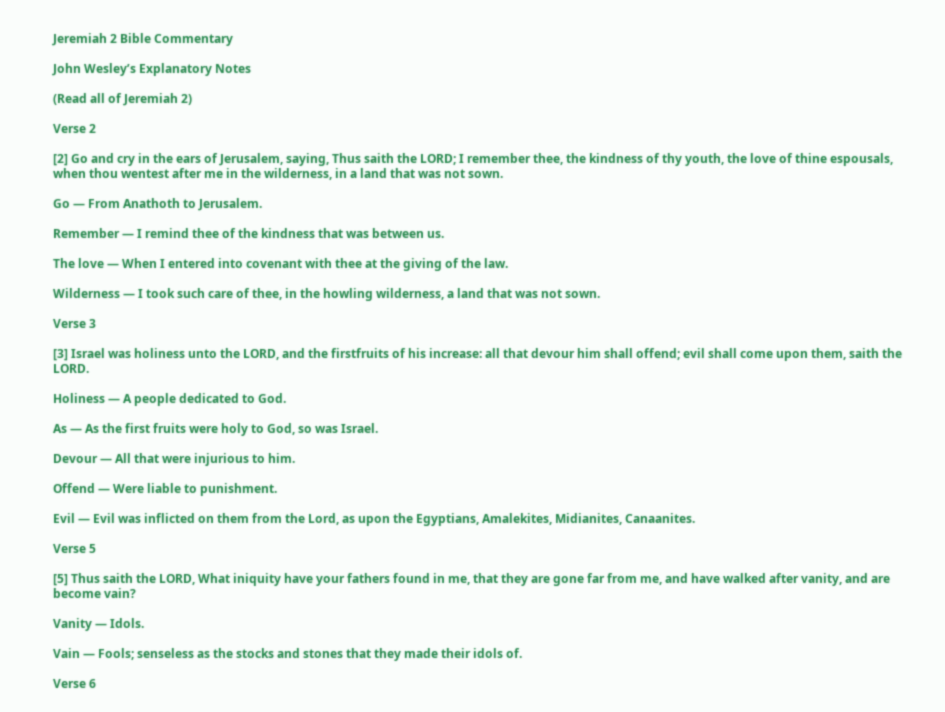Jeremiah 2 Bible Commentary

John Wesley’s Explanatory Notes

(Read all of Jeremiah 2)

Verse 2

[2] Go and cry in the ears of Jerusalem, saying, Thus saith the LORD; I remember thee, the kindness of thy youth, the love of thine espousals, when thou wentest after me in the wilderness, in a land that was not sown.

Go — From Anathoth to Jerusalem.

Remember — I remind thee of the kindness that was between us.

The love — When I entered into covenant with thee at the giving of the law.

Wilderness — I took such care of thee, in the howling wilderness, a land that was not sown.

Verse 3

[3] Israel was holiness unto the LORD, and the firstfruits of his increase: all that devour him shall offend; evil shall come upon them, saith the LORD.

Holiness — A people dedicated to God.

As — As the first fruits were holy to God, so was Israel.

Devour — All that were injurious to him.

Offend — Were liable to punishment.

Evil — Evil was inflicted on them from the Lord, as upon the Egyptians, Amalekites, Midianites, Canaanites.

Verse 5

[5] Thus saith the LORD, What iniquity have your fathers found in me, that they are gone far from me, and have walked after vanity, and are become vain?

Vanity — Idols.

Vain — Fools; senseless as the stocks and stones that they made their idols of.

Verse 6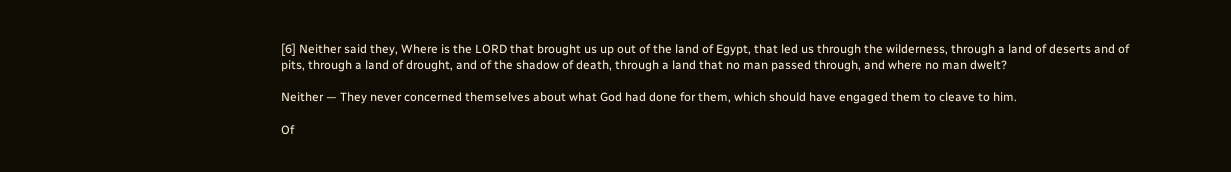[6] Neither said they, Where is the LORD that brought us up out of the land of Egypt, that led us through the wilderness, through a land of deserts and of pits, through a land of drought, and of the shadow of death, through a land that no man passed through, and where no man dwelt?

Neither — They never concerned themselves about what God had done for them, which should have engaged them to cleave to him.

Of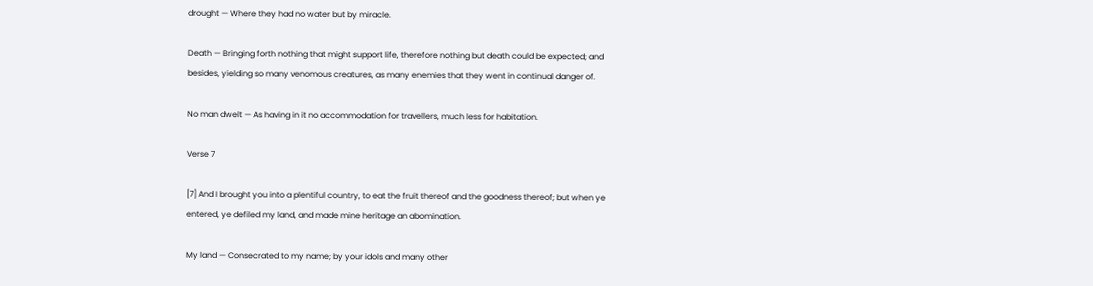drought — Where they had no water but by miracle.

Death — Bringing forth nothing that might support life, therefore nothing but death could be expected; and besides, yielding so many venomous creatures, as many enemies that they went in continual danger of.

No man dwelt — As having in it no accommodation for travellers, much less for habitation.

Verse 7

[7] And I brought you into a plentiful country, to eat the fruit thereof and the goodness thereof; but when ye entered, ye defiled my land, and made mine heritage an abomination.

My land — Consecrated to my name; by your idols and many other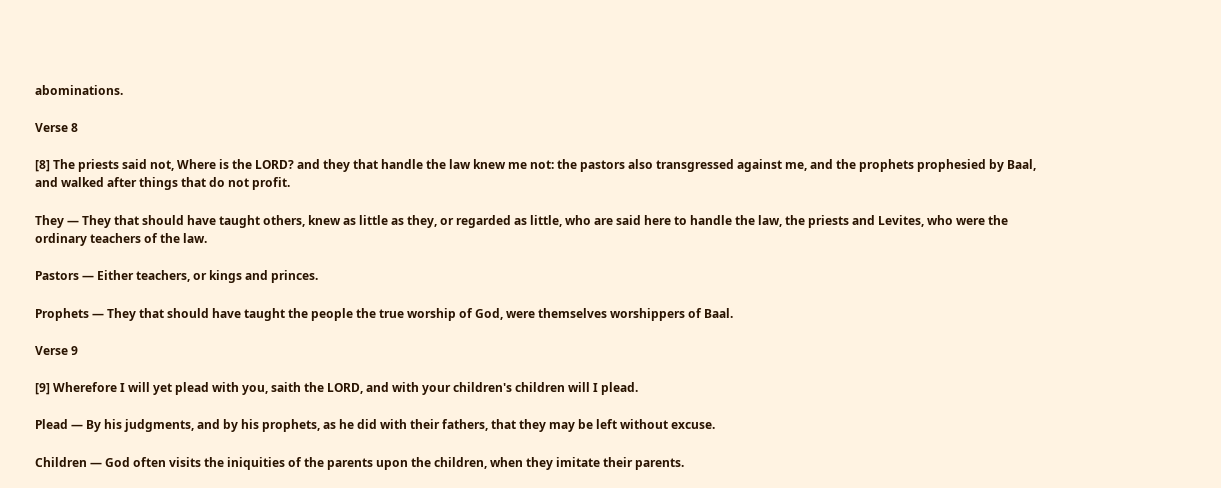abominations.

Verse 8

[8] The priests said not, Where is the LORD? and they that handle the law knew me not: the pastors also transgressed against me, and the prophets prophesied by Baal, and walked after things that do not profit.

They — They that should have taught others, knew as little as they, or regarded as little, who are said here to handle the law, the priests and Levites, who were the ordinary teachers of the law.

Pastors — Either teachers, or kings and princes.

Prophets — They that should have taught the people the true worship of God, were themselves worshippers of Baal.

Verse 9

[9] Wherefore I will yet plead with you, saith the LORD, and with your children's children will I plead.

Plead — By his judgments, and by his prophets, as he did with their fathers, that they may be left without excuse.

Children — God often visits the iniquities of the parents upon the children, when they imitate their parents.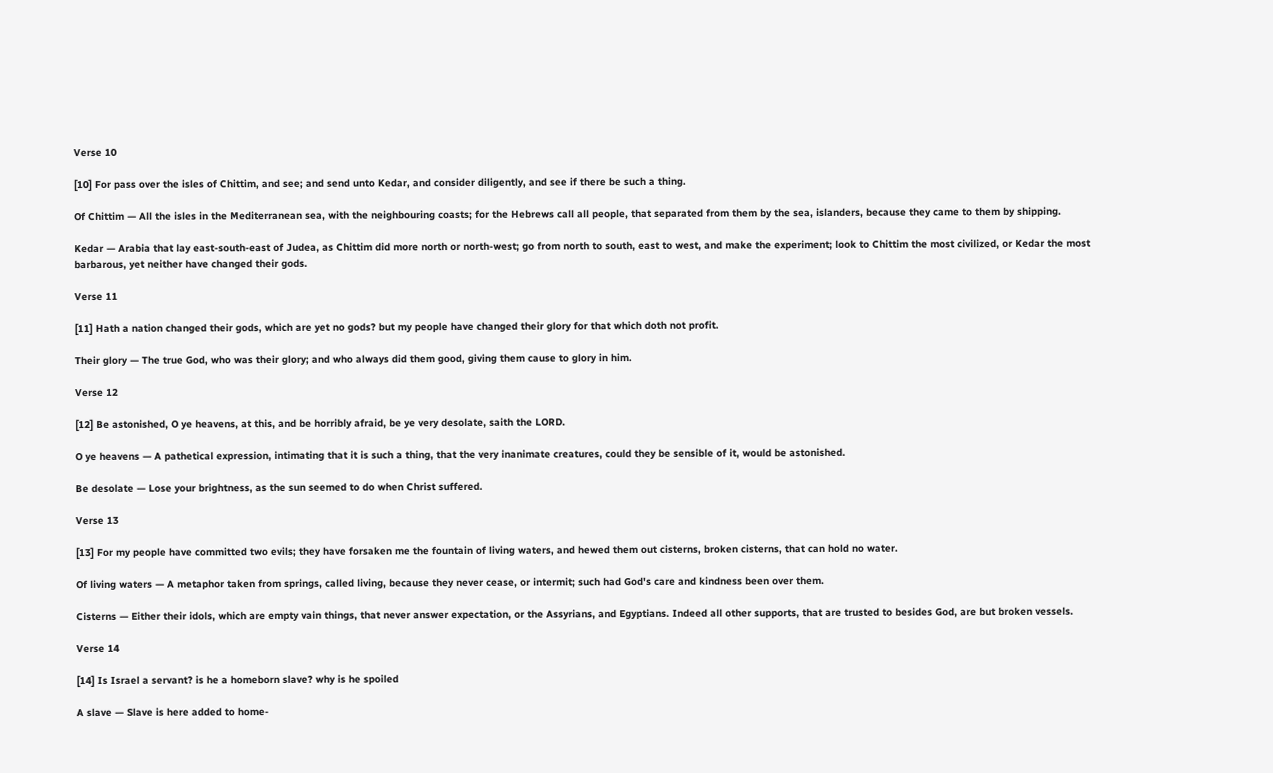Verse 10

[10] For pass over the isles of Chittim, and see; and send unto Kedar, and consider diligently, and see if there be such a thing.

Of Chittim — All the isles in the Mediterranean sea, with the neighbouring coasts; for the Hebrews call all people, that separated from them by the sea, islanders, because they came to them by shipping.

Kedar — Arabia that lay east-south-east of Judea, as Chittim did more north or north-west; go from north to south, east to west, and make the experiment; look to Chittim the most civilized, or Kedar the most barbarous, yet neither have changed their gods.

Verse 11

[11] Hath a nation changed their gods, which are yet no gods? but my people have changed their glory for that which doth not profit.

Their glory — The true God, who was their glory; and who always did them good, giving them cause to glory in him.

Verse 12

[12] Be astonished, O ye heavens, at this, and be horribly afraid, be ye very desolate, saith the LORD.

O ye heavens — A pathetical expression, intimating that it is such a thing, that the very inanimate creatures, could they be sensible of it, would be astonished.

Be desolate — Lose your brightness, as the sun seemed to do when Christ suffered.

Verse 13

[13] For my people have committed two evils; they have forsaken me the fountain of living waters, and hewed them out cisterns, broken cisterns, that can hold no water.

Of living waters — A metaphor taken from springs, called living, because they never cease, or intermit; such had God's care and kindness been over them.

Cisterns — Either their idols, which are empty vain things, that never answer expectation, or the Assyrians, and Egyptians. Indeed all other supports, that are trusted to besides God, are but broken vessels.

Verse 14

[14] Is Israel a servant? is he a homeborn slave? why is he spoiled

A slave — Slave is here added to home-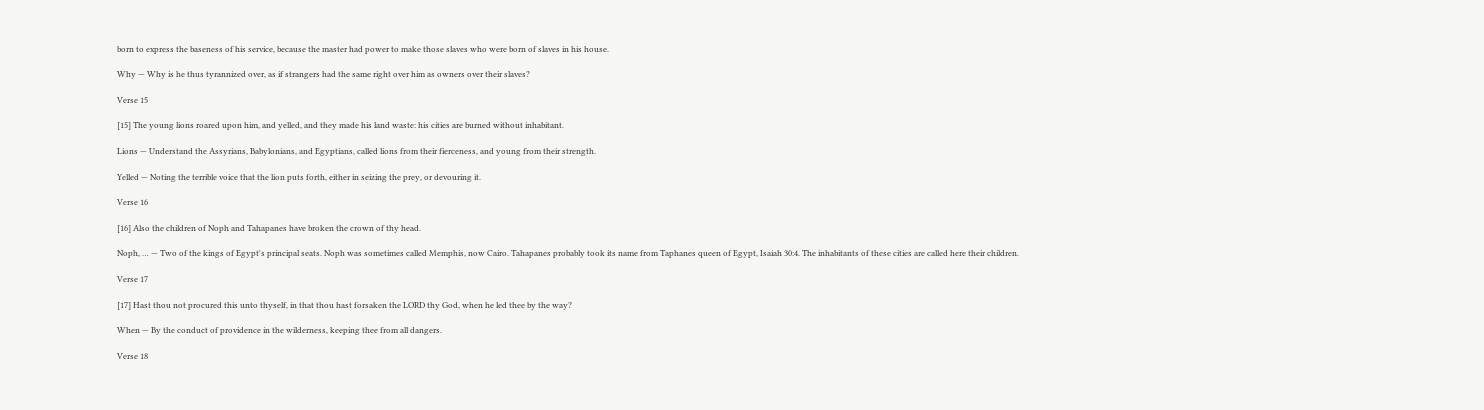born to express the baseness of his service, because the master had power to make those slaves who were born of slaves in his house.

Why — Why is he thus tyrannized over, as if strangers had the same right over him as owners over their slaves?

Verse 15

[15] The young lions roared upon him, and yelled, and they made his land waste: his cities are burned without inhabitant.

Lions — Understand the Assyrians, Babylonians, and Egyptians, called lions from their fierceness, and young from their strength.

Yelled — Noting the terrible voice that the lion puts forth, either in seizing the prey, or devouring it.

Verse 16

[16] Also the children of Noph and Tahapanes have broken the crown of thy head.

Noph, … — Two of the kings of Egypt's principal seats. Noph was sometimes called Memphis, now Cairo. Tahapanes probably took its name from Taphanes queen of Egypt, Isaiah 30:4. The inhabitants of these cities are called here their children.

Verse 17

[17] Hast thou not procured this unto thyself, in that thou hast forsaken the LORD thy God, when he led thee by the way?

When — By the conduct of providence in the wilderness, keeping thee from all dangers.

Verse 18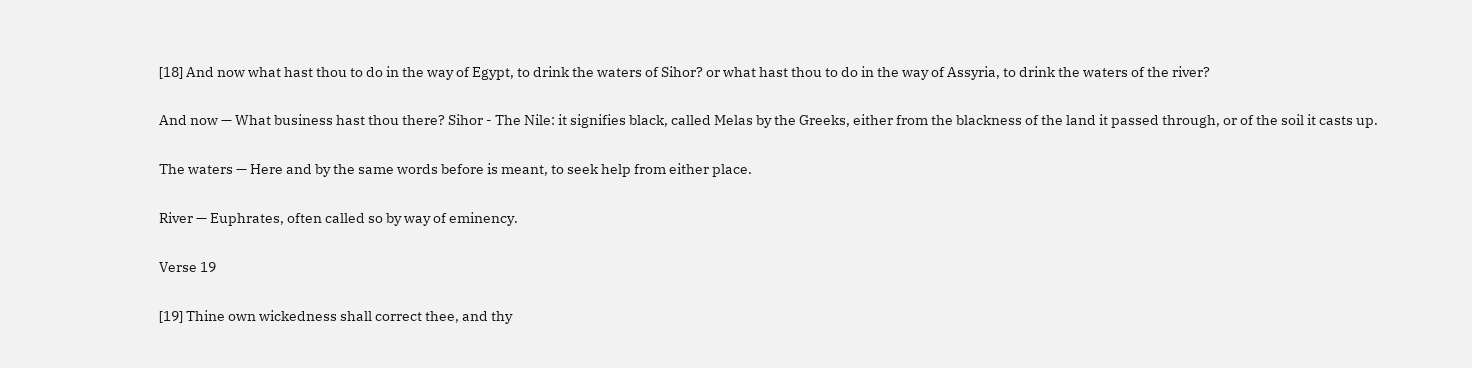[18] And now what hast thou to do in the way of Egypt, to drink the waters of Sihor? or what hast thou to do in the way of Assyria, to drink the waters of the river?

And now — What business hast thou there? Sihor - The Nile: it signifies black, called Melas by the Greeks, either from the blackness of the land it passed through, or of the soil it casts up.

The waters — Here and by the same words before is meant, to seek help from either place.

River — Euphrates, often called so by way of eminency.

Verse 19

[19] Thine own wickedness shall correct thee, and thy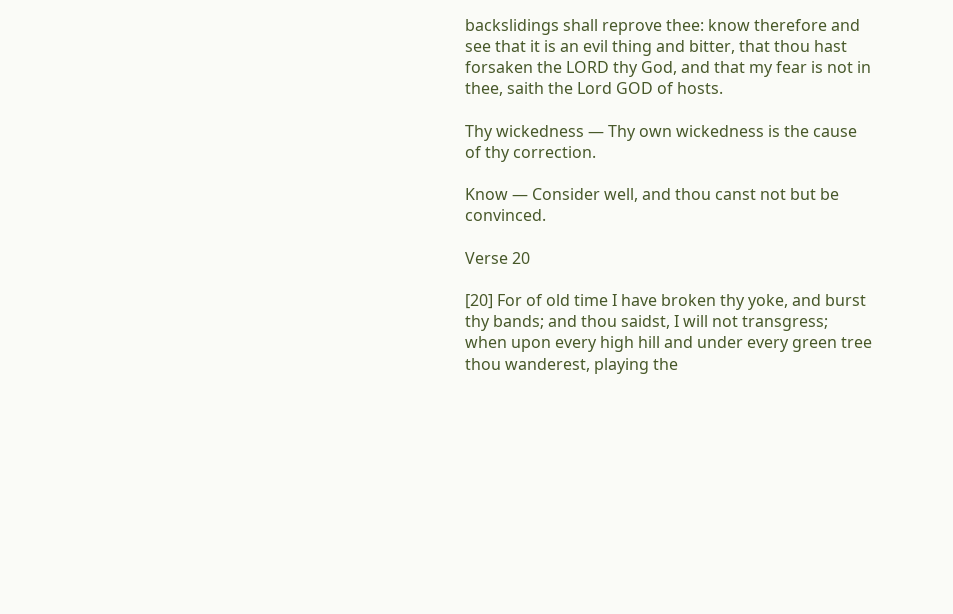backslidings shall reprove thee: know therefore and see that it is an evil thing and bitter, that thou hast forsaken the LORD thy God, and that my fear is not in thee, saith the Lord GOD of hosts.

Thy wickedness — Thy own wickedness is the cause of thy correction.

Know — Consider well, and thou canst not but be convinced.

Verse 20

[20] For of old time I have broken thy yoke, and burst thy bands; and thou saidst, I will not transgress; when upon every high hill and under every green tree thou wanderest, playing the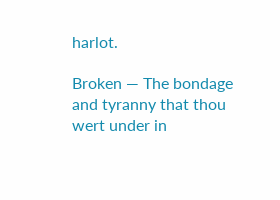harlot.

Broken — The bondage and tyranny that thou wert under in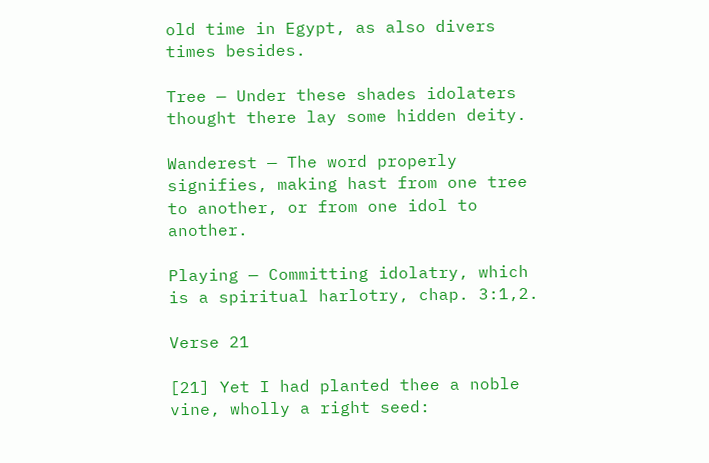old time in Egypt, as also divers times besides.

Tree — Under these shades idolaters thought there lay some hidden deity.

Wanderest — The word properly signifies, making hast from one tree to another, or from one idol to another.

Playing — Committing idolatry, which is a spiritual harlotry, chap. 3:1,2.

Verse 21

[21] Yet I had planted thee a noble vine, wholly a right seed: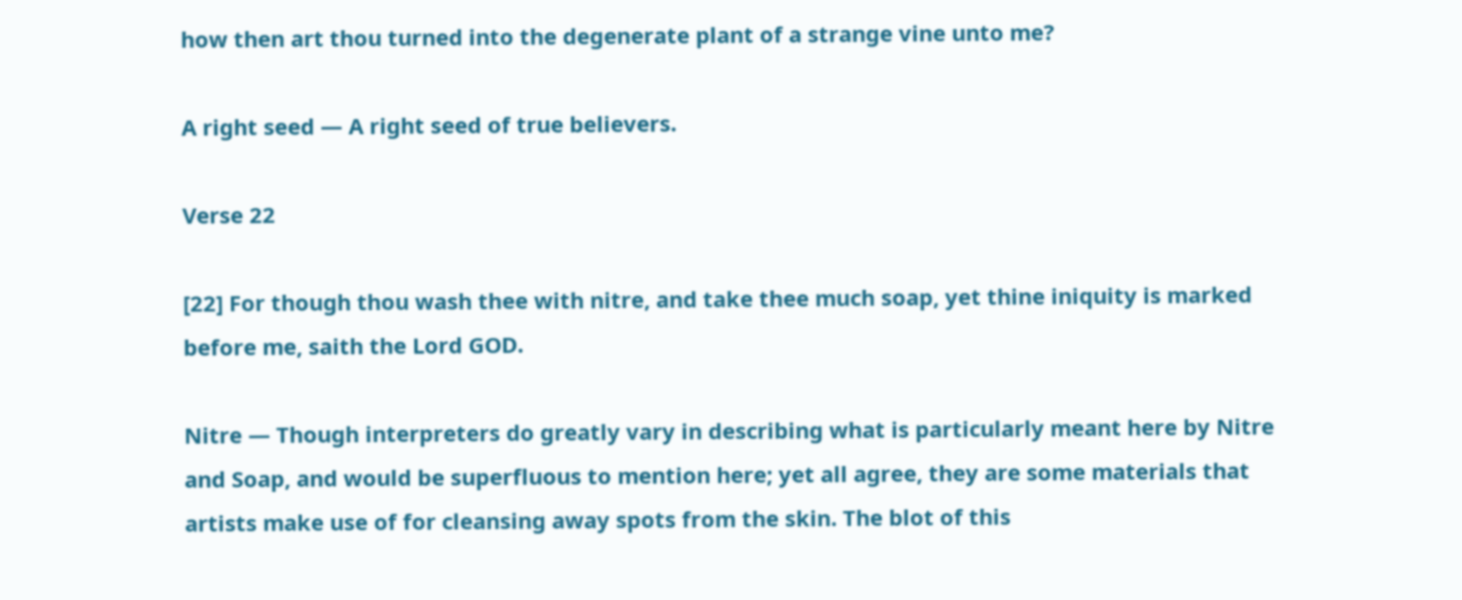how then art thou turned into the degenerate plant of a strange vine unto me?

A right seed — A right seed of true believers.

Verse 22

[22] For though thou wash thee with nitre, and take thee much soap, yet thine iniquity is marked before me, saith the Lord GOD.

Nitre — Though interpreters do greatly vary in describing what is particularly meant here by Nitre and Soap, and would be superfluous to mention here; yet all agree, they are some materials that artists make use of for cleansing away spots from the skin. The blot of this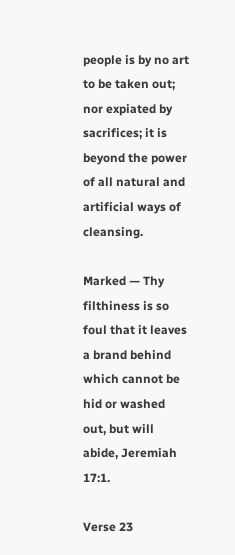people is by no art to be taken out; nor expiated by sacrifices; it is beyond the power of all natural and artificial ways of cleansing.

Marked — Thy filthiness is so foul that it leaves a brand behind which cannot be hid or washed out, but will abide, Jeremiah 17:1.

Verse 23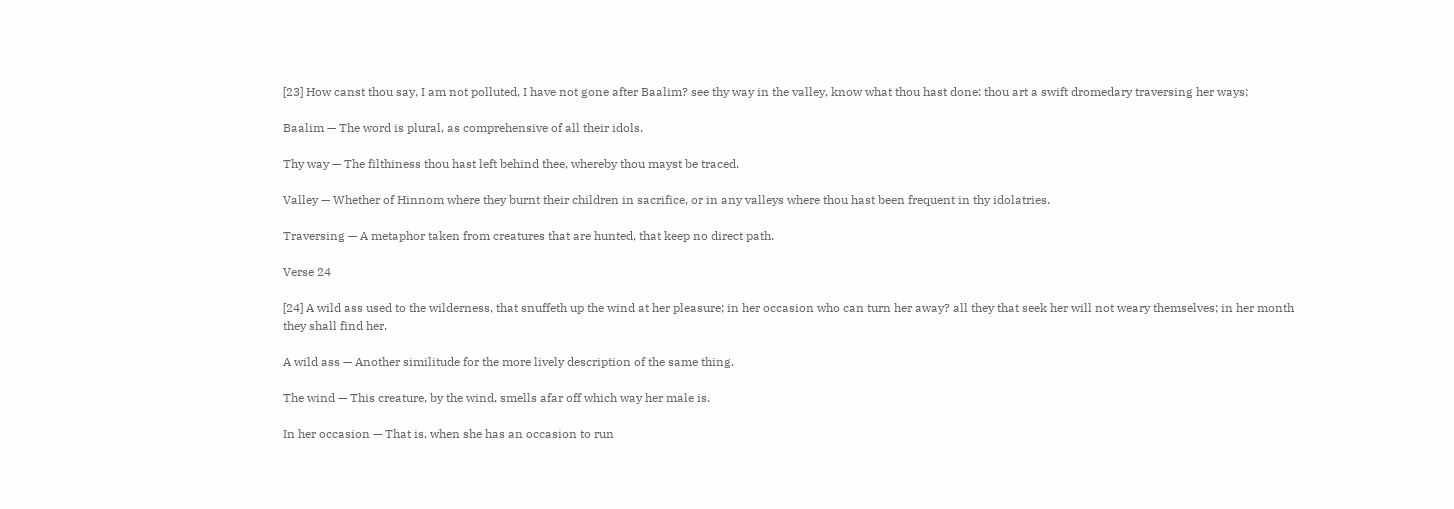[23] How canst thou say, I am not polluted, I have not gone after Baalim? see thy way in the valley, know what thou hast done: thou art a swift dromedary traversing her ways;

Baalim — The word is plural, as comprehensive of all their idols.

Thy way — The filthiness thou hast left behind thee, whereby thou mayst be traced.

Valley — Whether of Hinnom where they burnt their children in sacrifice, or in any valleys where thou hast been frequent in thy idolatries.

Traversing — A metaphor taken from creatures that are hunted, that keep no direct path.

Verse 24

[24] A wild ass used to the wilderness, that snuffeth up the wind at her pleasure; in her occasion who can turn her away? all they that seek her will not weary themselves; in her month they shall find her.

A wild ass — Another similitude for the more lively description of the same thing.

The wind — This creature, by the wind, smells afar off which way her male is.

In her occasion — That is, when she has an occasion to run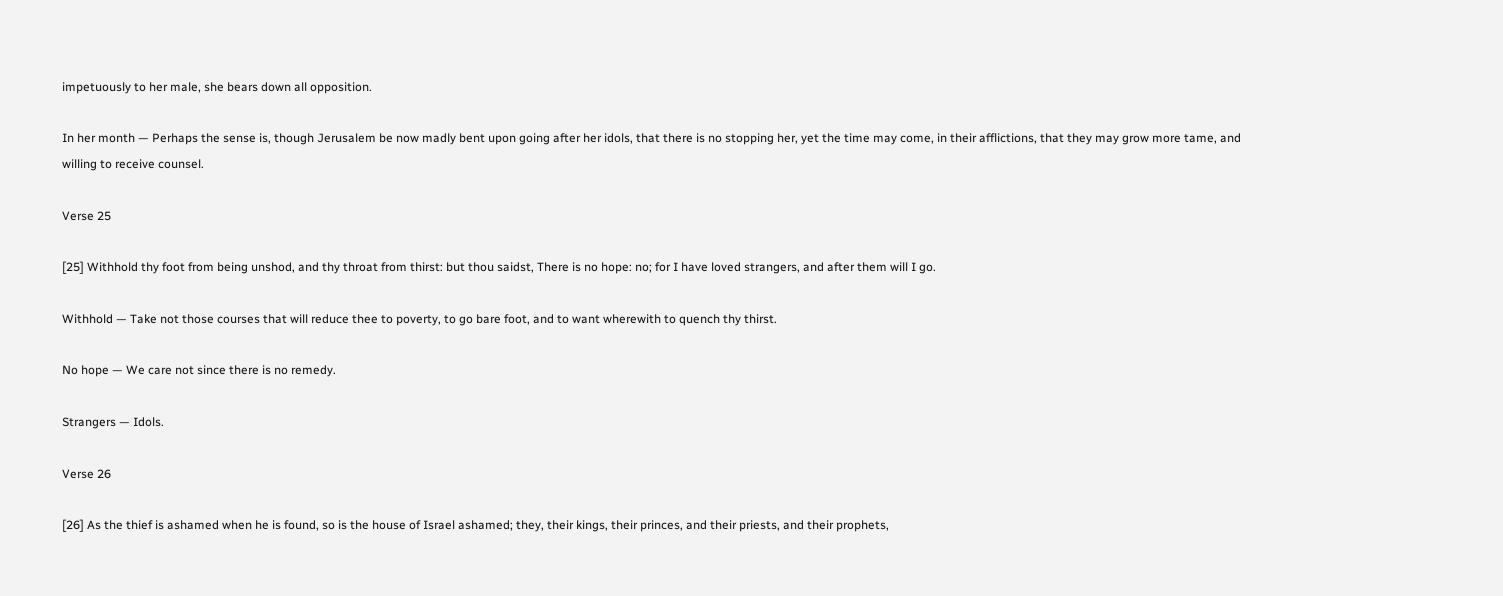impetuously to her male, she bears down all opposition.

In her month — Perhaps the sense is, though Jerusalem be now madly bent upon going after her idols, that there is no stopping her, yet the time may come, in their afflictions, that they may grow more tame, and willing to receive counsel.

Verse 25

[25] Withhold thy foot from being unshod, and thy throat from thirst: but thou saidst, There is no hope: no; for I have loved strangers, and after them will I go.

Withhold — Take not those courses that will reduce thee to poverty, to go bare foot, and to want wherewith to quench thy thirst.

No hope — We care not since there is no remedy.

Strangers — Idols.

Verse 26

[26] As the thief is ashamed when he is found, so is the house of Israel ashamed; they, their kings, their princes, and their priests, and their prophets,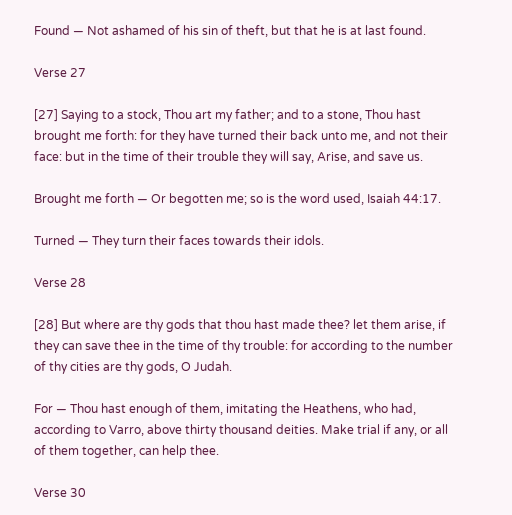Found — Not ashamed of his sin of theft, but that he is at last found.

Verse 27

[27] Saying to a stock, Thou art my father; and to a stone, Thou hast brought me forth: for they have turned their back unto me, and not their face: but in the time of their trouble they will say, Arise, and save us.

Brought me forth — Or begotten me; so is the word used, Isaiah 44:17.

Turned — They turn their faces towards their idols.

Verse 28

[28] But where are thy gods that thou hast made thee? let them arise, if they can save thee in the time of thy trouble: for according to the number of thy cities are thy gods, O Judah.

For — Thou hast enough of them, imitating the Heathens, who had, according to Varro, above thirty thousand deities. Make trial if any, or all of them together, can help thee.

Verse 30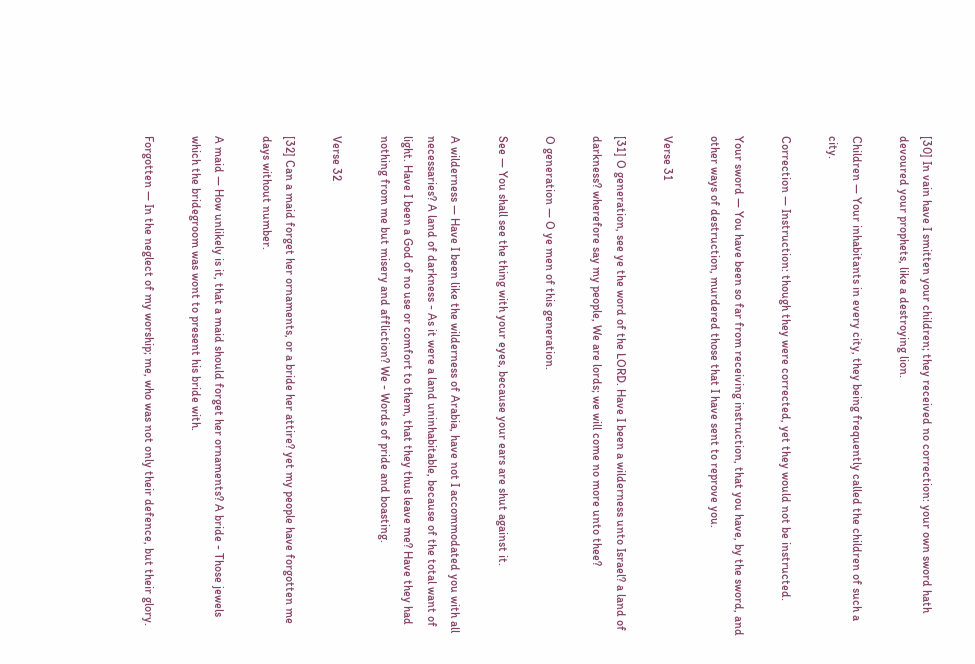[30] In vain have I smitten your children; they received no correction: your own sword hath devoured your prophets, like a destroying lion.

Children — Your inhabitants in every city, they being frequently called the children of such a city.

Correction — Instruction: though they were corrected, yet they would not be instructed.

Your sword — You have been so far from receiving instruction, that you have, by the sword, and other ways of destruction, murdered those that I have sent to reprove you.

Verse 31

[31] O generation, see ye the word of the LORD. Have I been a wilderness unto Israel? a land of darkness? wherefore say my people, We are lords; we will come no more unto thee?

O generation — O ye men of this generation.

See — You shall see the thing with your eyes, because your ears are shut against it.

A wilderness — Have I been like the wilderness of Arabia, have not I accommodated you with all necessaries? A land of darkness - As it were a land uninhabitable, because of the total want of light. Have I been a God of no use or comfort to them, that they thus leave me? Have they had nothing from me but misery and affliction? We - Words of pride and boasting.

Verse 32

[32] Can a maid forget her ornaments, or a bride her attire? yet my people have forgotten me days without number.

A maid — How unlikely is it, that a maid should forget her ornaments? A bride - Those jewels which the bridegroom was wont to present his bride with.

Forgotten — In the neglect of my worship; me, who was not only their defence, but their glory.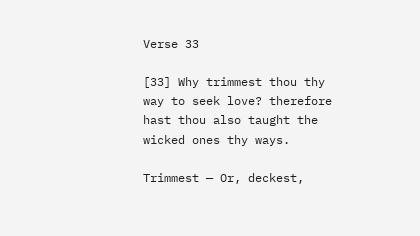Verse 33

[33] Why trimmest thou thy way to seek love? therefore hast thou also taught the wicked ones thy ways.

Trimmest — Or, deckest,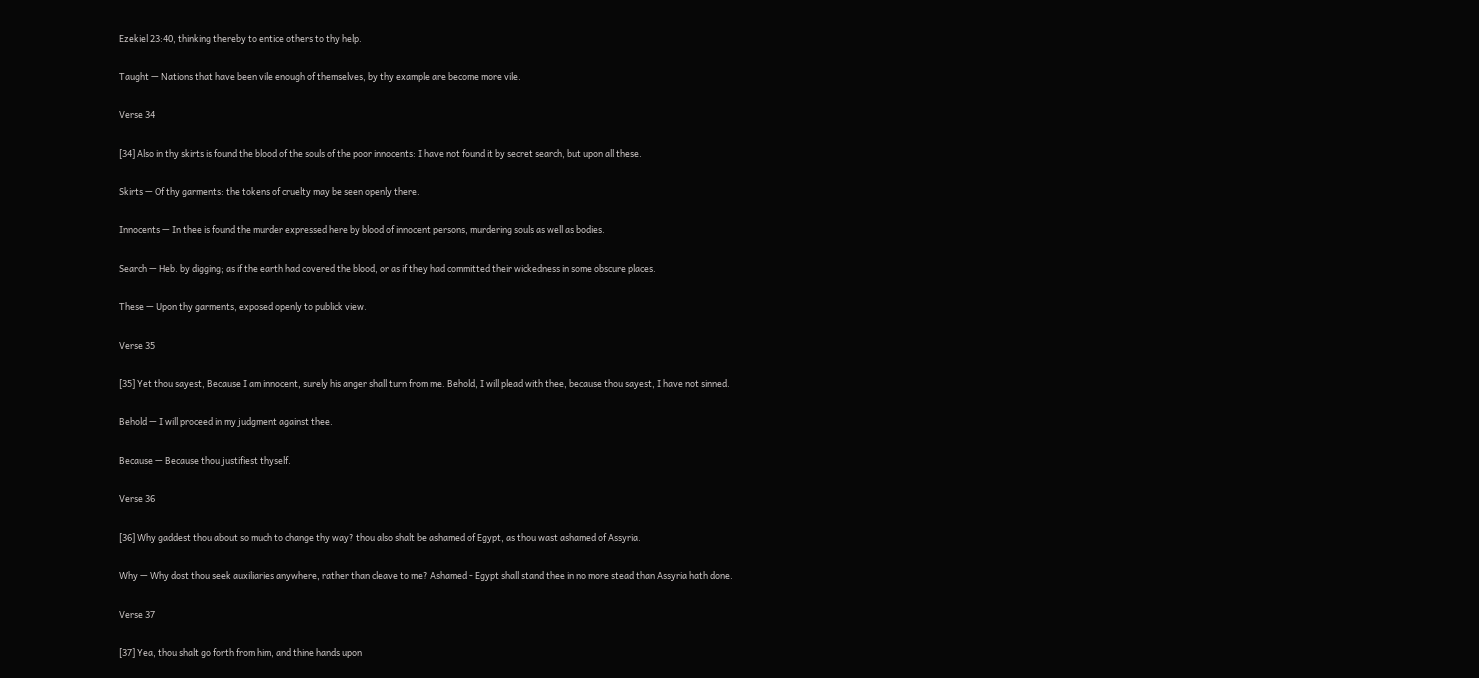Ezekiel 23:40, thinking thereby to entice others to thy help.

Taught — Nations that have been vile enough of themselves, by thy example are become more vile.

Verse 34

[34] Also in thy skirts is found the blood of the souls of the poor innocents: I have not found it by secret search, but upon all these.

Skirts — Of thy garments: the tokens of cruelty may be seen openly there.

Innocents — In thee is found the murder expressed here by blood of innocent persons, murdering souls as well as bodies.

Search — Heb. by digging; as if the earth had covered the blood, or as if they had committed their wickedness in some obscure places.

These — Upon thy garments, exposed openly to publick view.

Verse 35

[35] Yet thou sayest, Because I am innocent, surely his anger shall turn from me. Behold, I will plead with thee, because thou sayest, I have not sinned.

Behold — I will proceed in my judgment against thee.

Because — Because thou justifiest thyself.

Verse 36

[36] Why gaddest thou about so much to change thy way? thou also shalt be ashamed of Egypt, as thou wast ashamed of Assyria.

Why — Why dost thou seek auxiliaries anywhere, rather than cleave to me? Ashamed - Egypt shall stand thee in no more stead than Assyria hath done.

Verse 37

[37] Yea, thou shalt go forth from him, and thine hands upon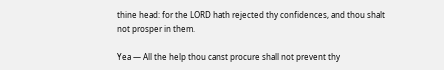thine head: for the LORD hath rejected thy confidences, and thou shalt not prosper in them.

Yea — All the help thou canst procure shall not prevent thy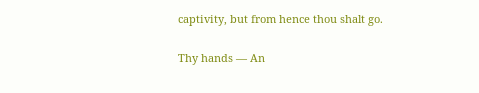captivity, but from hence thou shalt go.

Thy hands — An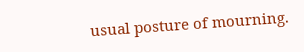usual posture of mourning.